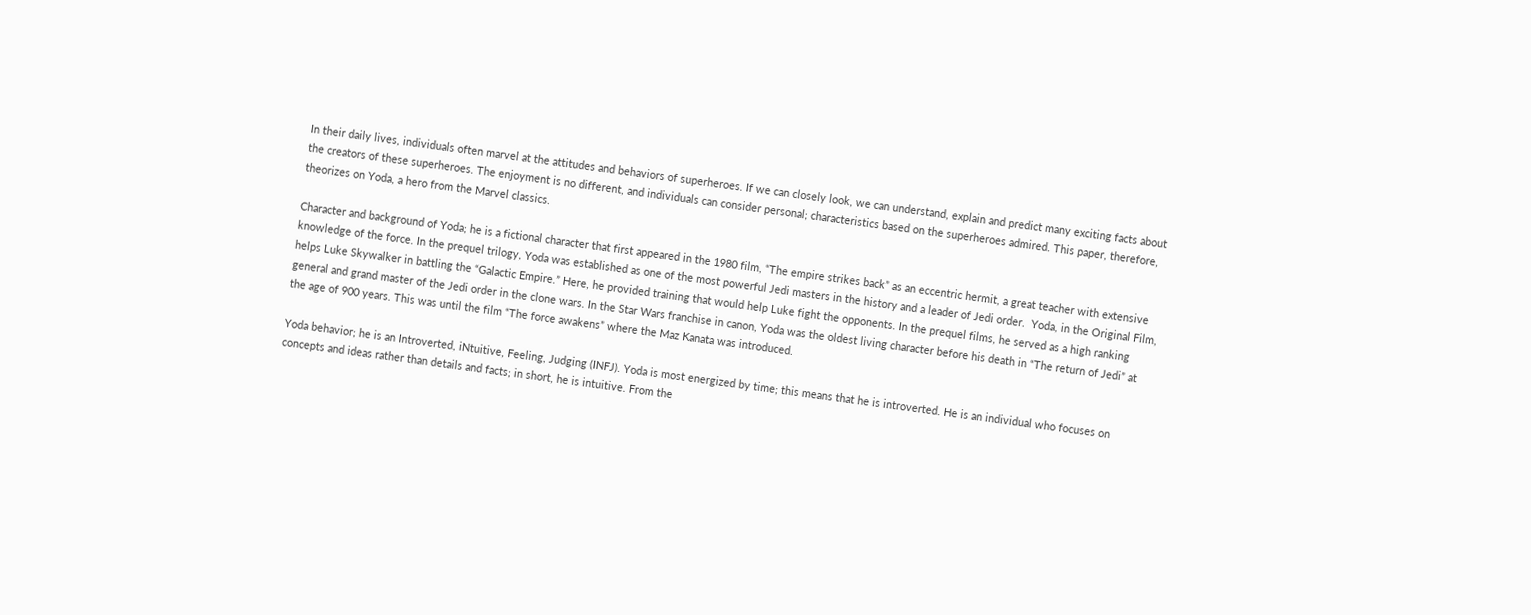In their daily lives, individuals often marvel at the attitudes and behaviors of superheroes. If we can closely look, we can understand, explain and predict many exciting facts about the creators of these superheroes. The enjoyment is no different, and individuals can consider personal; characteristics based on the superheroes admired. This paper, therefore, theorizes on Yoda, a hero from the Marvel classics.

Character and background of Yoda; he is a fictional character that first appeared in the 1980 film, “The empire strikes back” as an eccentric hermit, a great teacher with extensive knowledge of the force. In the prequel trilogy, Yoda was established as one of the most powerful Jedi masters in the history and a leader of Jedi order.  Yoda, in the Original Film, helps Luke Skywalker in battling the “Galactic Empire.” Here, he provided training that would help Luke fight the opponents. In the prequel films, he served as a high ranking general and grand master of the Jedi order in the clone wars. In the Star Wars franchise in canon, Yoda was the oldest living character before his death in “The return of Jedi” at the age of 900 years. This was until the film “The force awakens” where the Maz Kanata was introduced.

Yoda behavior; he is an Introverted, iNtuitive, Feeling, Judging (INFJ). Yoda is most energized by time; this means that he is introverted. He is an individual who focuses on concepts and ideas rather than details and facts; in short, he is intuitive. From the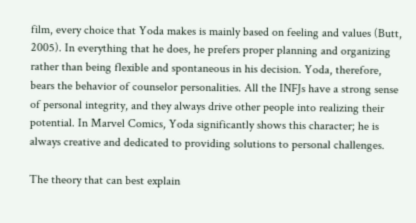film, every choice that Yoda makes is mainly based on feeling and values (Butt, 2005). In everything that he does, he prefers proper planning and organizing rather than being flexible and spontaneous in his decision. Yoda, therefore, bears the behavior of counselor personalities. All the INFJs have a strong sense of personal integrity, and they always drive other people into realizing their potential. In Marvel Comics, Yoda significantly shows this character; he is always creative and dedicated to providing solutions to personal challenges.

The theory that can best explain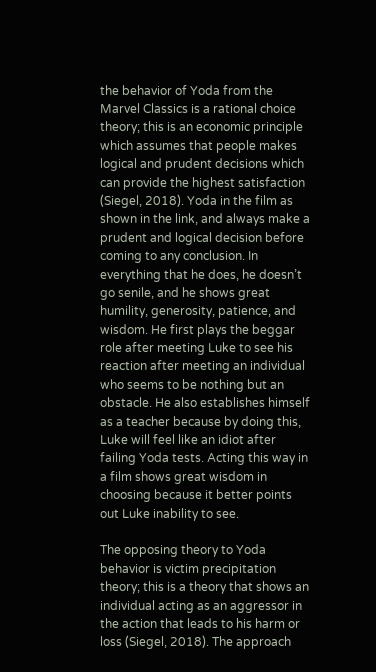the behavior of Yoda from the Marvel Classics is a rational choice theory; this is an economic principle which assumes that people makes logical and prudent decisions which can provide the highest satisfaction (Siegel, 2018). Yoda in the film as shown in the link, and always make a prudent and logical decision before coming to any conclusion. In everything that he does, he doesn’t go senile, and he shows great humility, generosity, patience, and wisdom. He first plays the beggar role after meeting Luke to see his reaction after meeting an individual who seems to be nothing but an obstacle. He also establishes himself as a teacher because by doing this, Luke will feel like an idiot after failing Yoda tests. Acting this way in a film shows great wisdom in choosing because it better points out Luke inability to see.

The opposing theory to Yoda behavior is victim precipitation theory; this is a theory that shows an individual acting as an aggressor in the action that leads to his harm or loss (Siegel, 2018). The approach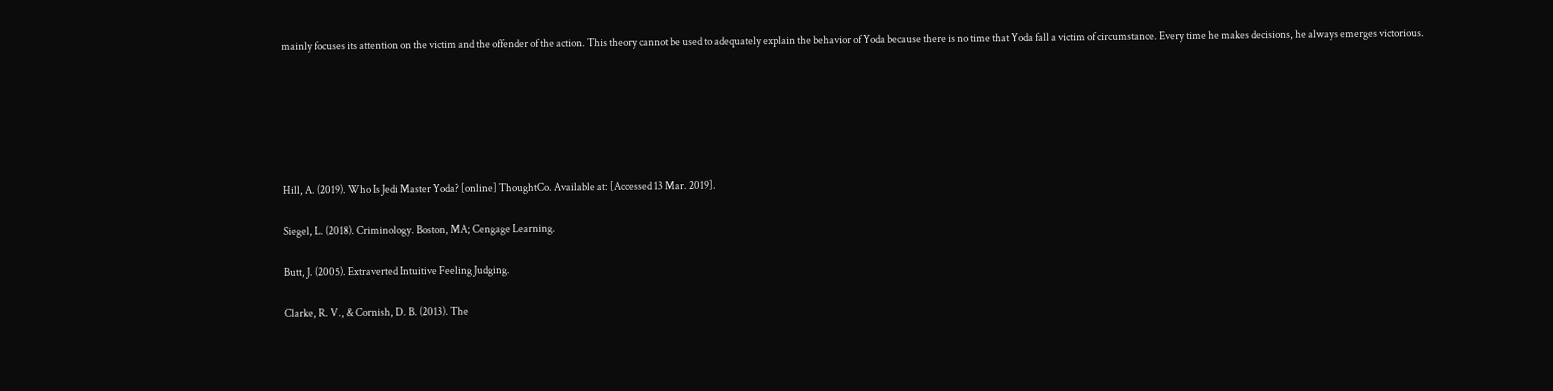mainly focuses its attention on the victim and the offender of the action. This theory cannot be used to adequately explain the behavior of Yoda because there is no time that Yoda fall a victim of circumstance. Every time he makes decisions, he always emerges victorious.






Hill, A. (2019). Who Is Jedi Master Yoda? [online] ThoughtCo. Available at: [Accessed 13 Mar. 2019].

Siegel, L. (2018). Criminology. Boston, MA; Cengage Learning.

Butt, J. (2005). Extraverted Intuitive Feeling Judging.

Clarke, R. V., & Cornish, D. B. (2013). The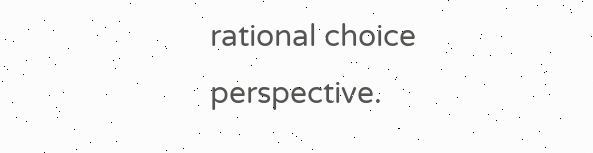rational choice perspective.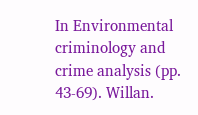In Environmental criminology and crime analysis (pp. 43-69). Willan.